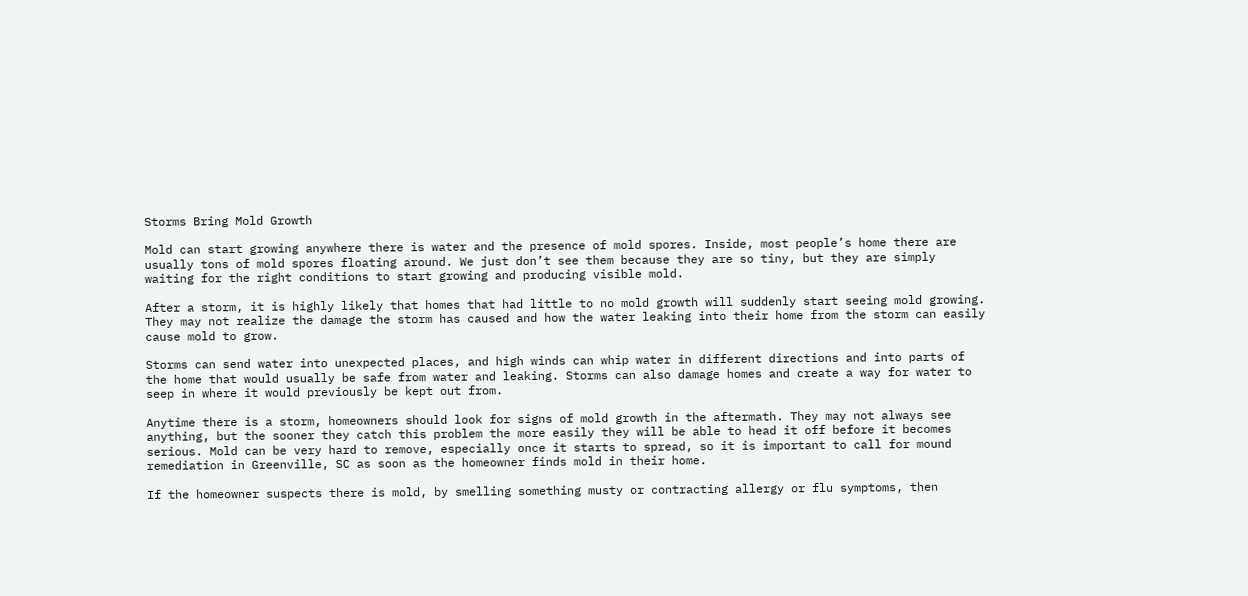Storms Bring Mold Growth

Mold can start growing anywhere there is water and the presence of mold spores. Inside, most people’s home there are usually tons of mold spores floating around. We just don’t see them because they are so tiny, but they are simply waiting for the right conditions to start growing and producing visible mold.

After a storm, it is highly likely that homes that had little to no mold growth will suddenly start seeing mold growing. They may not realize the damage the storm has caused and how the water leaking into their home from the storm can easily cause mold to grow.

Storms can send water into unexpected places, and high winds can whip water in different directions and into parts of the home that would usually be safe from water and leaking. Storms can also damage homes and create a way for water to seep in where it would previously be kept out from.

Anytime there is a storm, homeowners should look for signs of mold growth in the aftermath. They may not always see anything, but the sooner they catch this problem the more easily they will be able to head it off before it becomes serious. Mold can be very hard to remove, especially once it starts to spread, so it is important to call for mound remediation in Greenville, SC as soon as the homeowner finds mold in their home.

If the homeowner suspects there is mold, by smelling something musty or contracting allergy or flu symptoms, then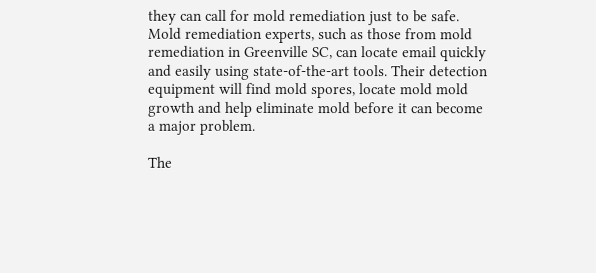they can call for mold remediation just to be safe. Mold remediation experts, such as those from mold remediation in Greenville SC, can locate email quickly and easily using state-of-the-art tools. Their detection equipment will find mold spores, locate mold mold growth and help eliminate mold before it can become a major problem.

The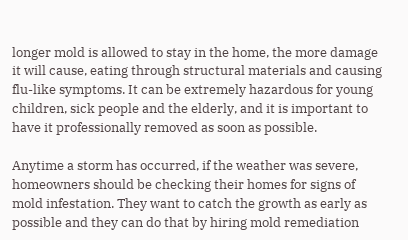longer mold is allowed to stay in the home, the more damage it will cause, eating through structural materials and causing flu-like symptoms. It can be extremely hazardous for young children, sick people and the elderly, and it is important to have it professionally removed as soon as possible.

Anytime a storm has occurred, if the weather was severe, homeowners should be checking their homes for signs of mold infestation. They want to catch the growth as early as possible and they can do that by hiring mold remediation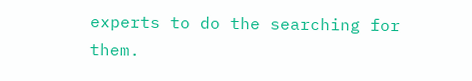experts to do the searching for them.